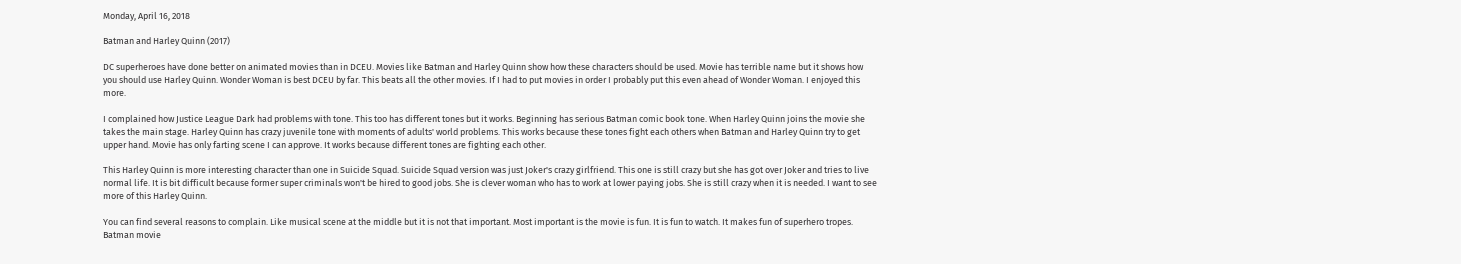Monday, April 16, 2018

Batman and Harley Quinn (2017)

DC superheroes have done better on animated movies than in DCEU. Movies like Batman and Harley Quinn show how these characters should be used. Movie has terrible name but it shows how you should use Harley Quinn. Wonder Woman is best DCEU by far. This beats all the other movies. If I had to put movies in order I probably put this even ahead of Wonder Woman. I enjoyed this more.

I complained how Justice League Dark had problems with tone. This too has different tones but it works. Beginning has serious Batman comic book tone. When Harley Quinn joins the movie she takes the main stage. Harley Quinn has crazy juvenile tone with moments of adults' world problems. This works because these tones fight each others when Batman and Harley Quinn try to get upper hand. Movie has only farting scene I can approve. It works because different tones are fighting each other.

This Harley Quinn is more interesting character than one in Suicide Squad. Suicide Squad version was just Joker's crazy girlfriend. This one is still crazy but she has got over Joker and tries to live normal life. It is bit difficult because former super criminals won't be hired to good jobs. She is clever woman who has to work at lower paying jobs. She is still crazy when it is needed. I want to see more of this Harley Quinn.

You can find several reasons to complain. Like musical scene at the middle but it is not that important. Most important is the movie is fun. It is fun to watch. It makes fun of superhero tropes. Batman movie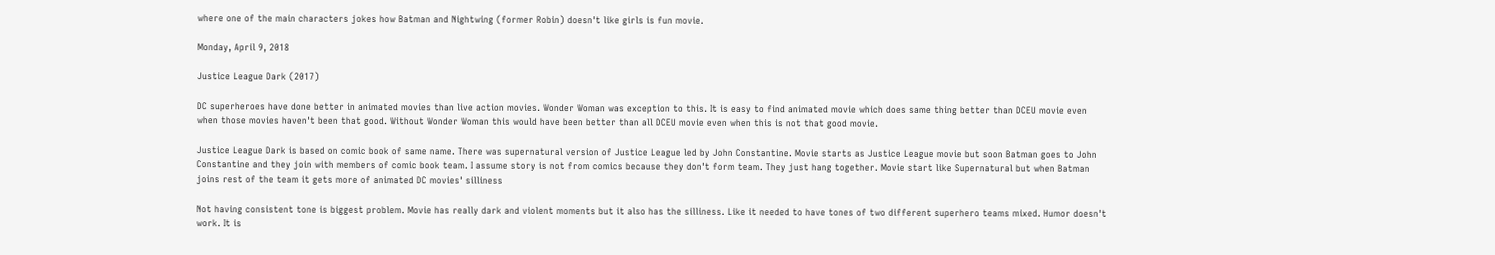where one of the main characters jokes how Batman and Nightwing (former Robin) doesn't like girls is fun movie.

Monday, April 9, 2018

Justice League Dark (2017)

DC superheroes have done better in animated movies than live action movies. Wonder Woman was exception to this. It is easy to find animated movie which does same thing better than DCEU movie even when those movies haven't been that good. Without Wonder Woman this would have been better than all DCEU movie even when this is not that good movie.

Justice League Dark is based on comic book of same name. There was supernatural version of Justice League led by John Constantine. Movie starts as Justice League movie but soon Batman goes to John Constantine and they join with members of comic book team. I assume story is not from comics because they don't form team. They just hang together. Movie start like Supernatural but when Batman joins rest of the team it gets more of animated DC movies' silliness

Not having consistent tone is biggest problem. Movie has really dark and violent moments but it also has the silliness. Like it needed to have tones of two different superhero teams mixed. Humor doesn't work. It is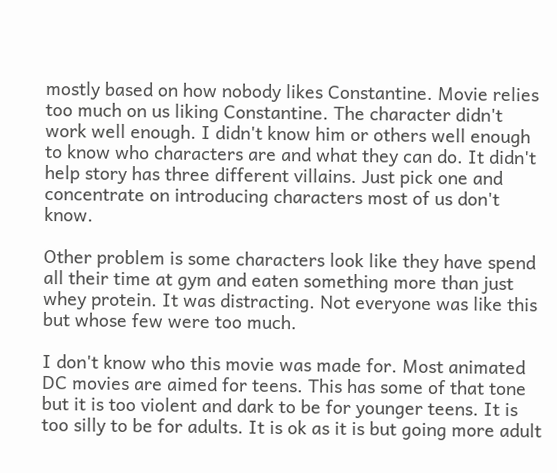mostly based on how nobody likes Constantine. Movie relies too much on us liking Constantine. The character didn't work well enough. I didn't know him or others well enough to know who characters are and what they can do. It didn't help story has three different villains. Just pick one and concentrate on introducing characters most of us don't know.

Other problem is some characters look like they have spend all their time at gym and eaten something more than just whey protein. It was distracting. Not everyone was like this but whose few were too much.

I don't know who this movie was made for. Most animated DC movies are aimed for teens. This has some of that tone but it is too violent and dark to be for younger teens. It is too silly to be for adults. It is ok as it is but going more adult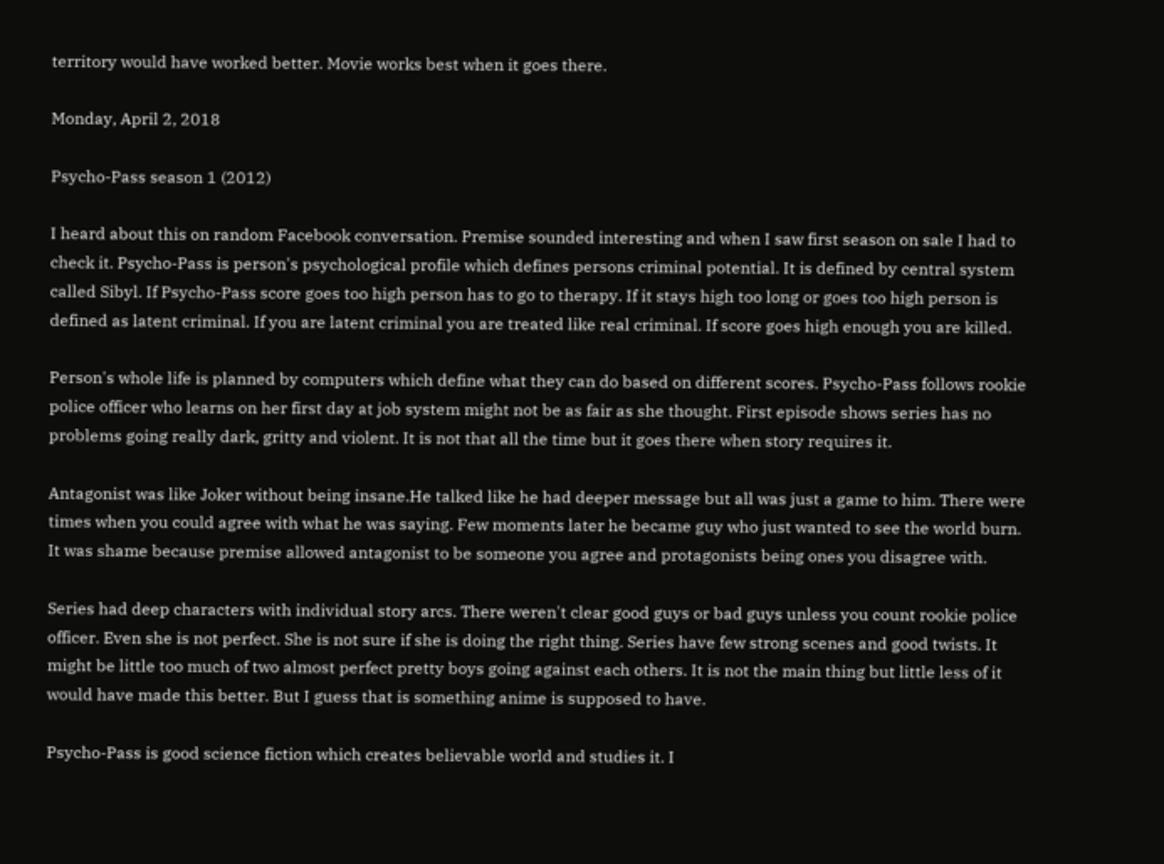territory would have worked better. Movie works best when it goes there.

Monday, April 2, 2018

Psycho-Pass season 1 (2012)

I heard about this on random Facebook conversation. Premise sounded interesting and when I saw first season on sale I had to check it. Psycho-Pass is person's psychological profile which defines persons criminal potential. It is defined by central system called Sibyl. If Psycho-Pass score goes too high person has to go to therapy. If it stays high too long or goes too high person is defined as latent criminal. If you are latent criminal you are treated like real criminal. If score goes high enough you are killed.

Person's whole life is planned by computers which define what they can do based on different scores. Psycho-Pass follows rookie police officer who learns on her first day at job system might not be as fair as she thought. First episode shows series has no problems going really dark, gritty and violent. It is not that all the time but it goes there when story requires it.

Antagonist was like Joker without being insane.He talked like he had deeper message but all was just a game to him. There were times when you could agree with what he was saying. Few moments later he became guy who just wanted to see the world burn. It was shame because premise allowed antagonist to be someone you agree and protagonists being ones you disagree with.

Series had deep characters with individual story arcs. There weren't clear good guys or bad guys unless you count rookie police officer. Even she is not perfect. She is not sure if she is doing the right thing. Series have few strong scenes and good twists. It might be little too much of two almost perfect pretty boys going against each others. It is not the main thing but little less of it would have made this better. But I guess that is something anime is supposed to have.

Psycho-Pass is good science fiction which creates believable world and studies it. I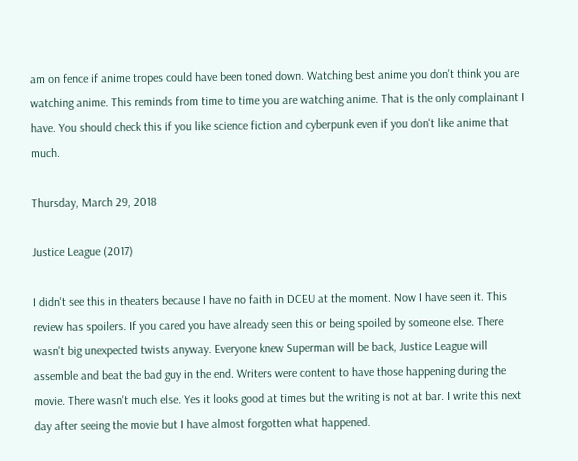am on fence if anime tropes could have been toned down. Watching best anime you don't think you are watching anime. This reminds from time to time you are watching anime. That is the only complainant I have. You should check this if you like science fiction and cyberpunk even if you don't like anime that much.

Thursday, March 29, 2018

Justice League (2017)

I didn't see this in theaters because I have no faith in DCEU at the moment. Now I have seen it. This review has spoilers. If you cared you have already seen this or being spoiled by someone else. There wasn't big unexpected twists anyway. Everyone knew Superman will be back, Justice League will assemble and beat the bad guy in the end. Writers were content to have those happening during the movie. There wasn't much else. Yes it looks good at times but the writing is not at bar. I write this next day after seeing the movie but I have almost forgotten what happened.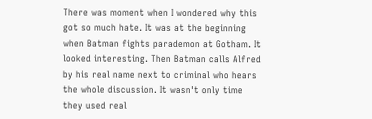There was moment when I wondered why this got so much hate. It was at the beginning when Batman fights parademon at Gotham. It looked interesting. Then Batman calls Alfred by his real name next to criminal who hears the whole discussion. It wasn't only time they used real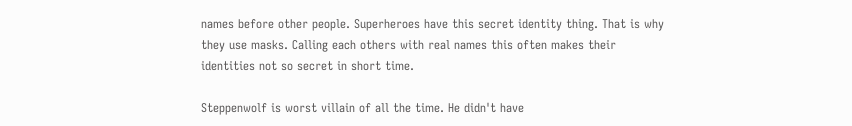names before other people. Superheroes have this secret identity thing. That is why they use masks. Calling each others with real names this often makes their identities not so secret in short time.

Steppenwolf is worst villain of all the time. He didn't have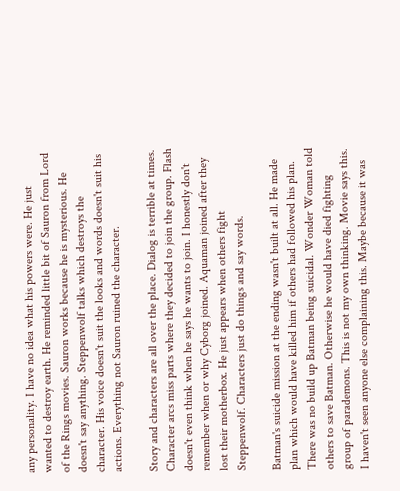any personality. I have no idea what his powers were. He just wanted to destroy earth. He reminded little bit of Sauron from Lord of the Rings movies. Sauron works because he is mysterious. He doesn't say anything. Steppenwolf talks which destroys the character. His voice doesn't suit the looks and words doesn't suit his actions. Everything not Sauron ruined the character.

Story and characters are all over the place. Dialog is terrible at times. Character arcs miss parts where they decided to join the group. Flash doesn't even think when he says he wants to join. I honestly don't remember when or why Cyborg joined. Aquaman joined after they lost their motherbox. He just appears when others fight Steppenwolf. Characters just do things and say words.

Batman's suicide mission at the ending wasn't built at all. He made plan which would have killed him if others had followed his plan. There was no build up Batman being suicidal. Wonder Woman told others to save Batman. Otherwise he would have died fighting group of parademons. This is not my own thinking. Movie says this. I haven't seen anyone else complaining this. Maybe because it was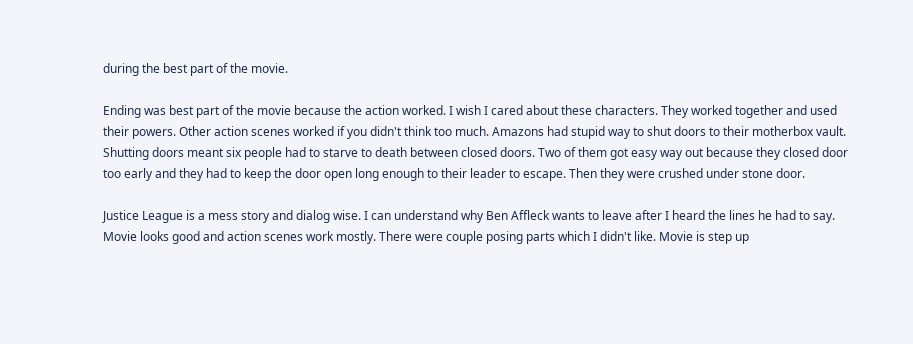during the best part of the movie.

Ending was best part of the movie because the action worked. I wish I cared about these characters. They worked together and used their powers. Other action scenes worked if you didn't think too much. Amazons had stupid way to shut doors to their motherbox vault. Shutting doors meant six people had to starve to death between closed doors. Two of them got easy way out because they closed door too early and they had to keep the door open long enough to their leader to escape. Then they were crushed under stone door.

Justice League is a mess story and dialog wise. I can understand why Ben Affleck wants to leave after I heard the lines he had to say. Movie looks good and action scenes work mostly. There were couple posing parts which I didn't like. Movie is step up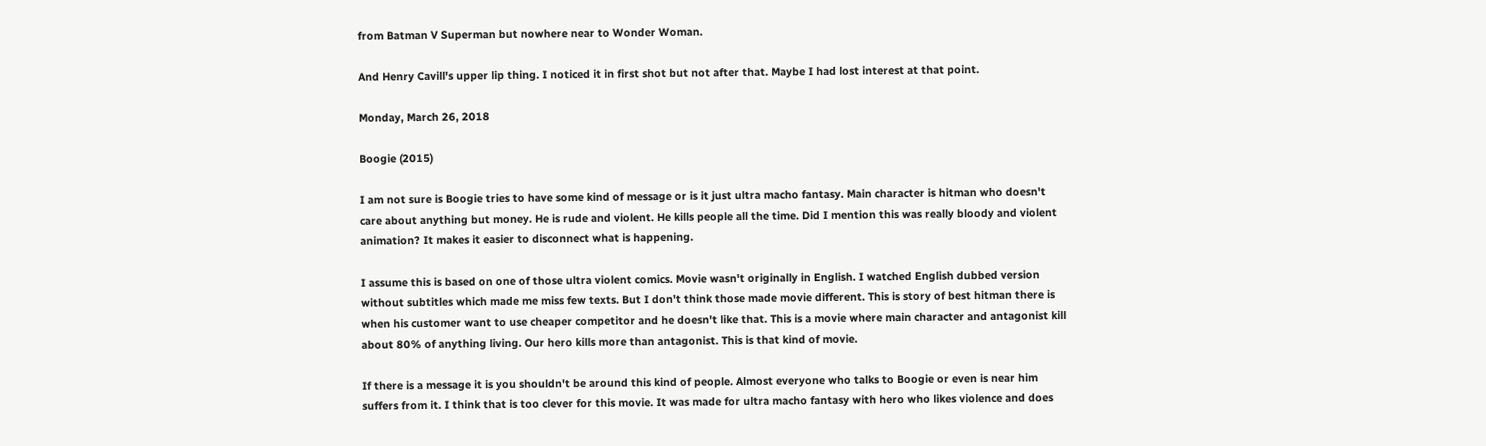from Batman V Superman but nowhere near to Wonder Woman.

And Henry Cavill's upper lip thing. I noticed it in first shot but not after that. Maybe I had lost interest at that point.

Monday, March 26, 2018

Boogie (2015)

I am not sure is Boogie tries to have some kind of message or is it just ultra macho fantasy. Main character is hitman who doesn't care about anything but money. He is rude and violent. He kills people all the time. Did I mention this was really bloody and violent animation? It makes it easier to disconnect what is happening.

I assume this is based on one of those ultra violent comics. Movie wasn't originally in English. I watched English dubbed version without subtitles which made me miss few texts. But I don't think those made movie different. This is story of best hitman there is when his customer want to use cheaper competitor and he doesn't like that. This is a movie where main character and antagonist kill about 80% of anything living. Our hero kills more than antagonist. This is that kind of movie.

If there is a message it is you shouldn't be around this kind of people. Almost everyone who talks to Boogie or even is near him suffers from it. I think that is too clever for this movie. It was made for ultra macho fantasy with hero who likes violence and does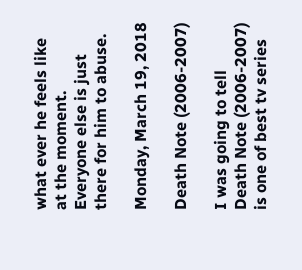what ever he feels like at the moment. Everyone else is just there for him to abuse.

Monday, March 19, 2018

Death Note (2006-2007)

I was going to tell Death Note (2006-2007) is one of best tv series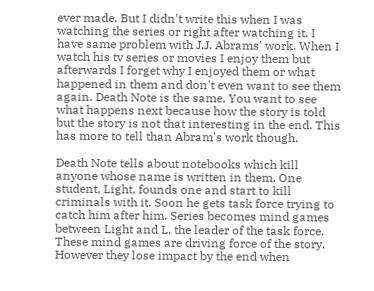ever made. But I didn't write this when I was watching the series or right after watching it. I have same problem with J.J. Abrams' work. When I watch his tv series or movies I enjoy them but afterwards I forget why I enjoyed them or what happened in them and don't even want to see them again. Death Note is the same. You want to see what happens next because how the story is told but the story is not that interesting in the end. This has more to tell than Abram's work though.

Death Note tells about notebooks which kill anyone whose name is written in them. One student, Light, founds one and start to kill criminals with it. Soon he gets task force trying to catch him after him. Series becomes mind games between Light and L, the leader of the task force. These mind games are driving force of the story. However they lose impact by the end when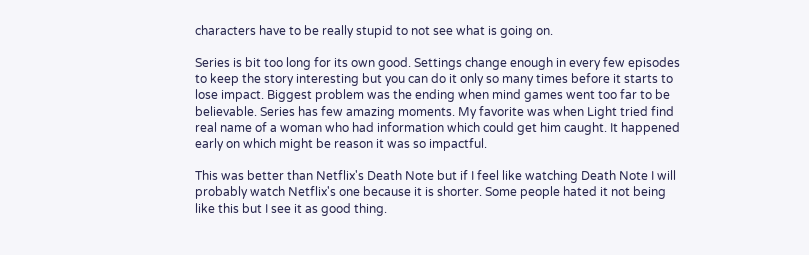characters have to be really stupid to not see what is going on.

Series is bit too long for its own good. Settings change enough in every few episodes to keep the story interesting but you can do it only so many times before it starts to lose impact. Biggest problem was the ending when mind games went too far to be believable. Series has few amazing moments. My favorite was when Light tried find real name of a woman who had information which could get him caught. It happened early on which might be reason it was so impactful.

This was better than Netflix's Death Note but if I feel like watching Death Note I will probably watch Netflix's one because it is shorter. Some people hated it not being like this but I see it as good thing.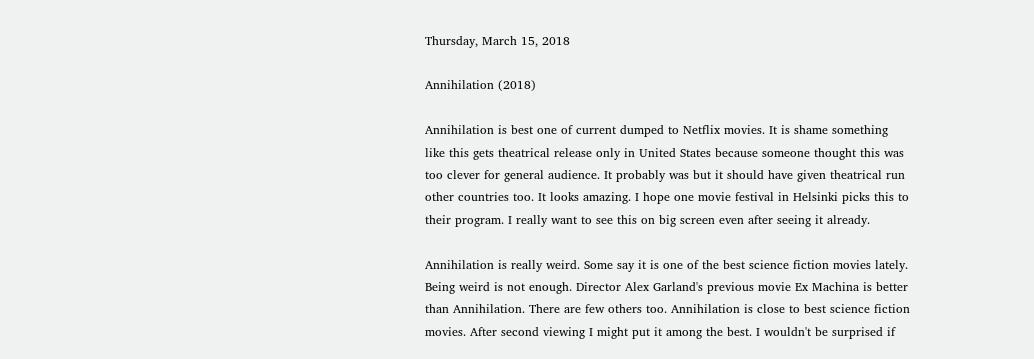Thursday, March 15, 2018

Annihilation (2018)

Annihilation is best one of current dumped to Netflix movies. It is shame something like this gets theatrical release only in United States because someone thought this was too clever for general audience. It probably was but it should have given theatrical run other countries too. It looks amazing. I hope one movie festival in Helsinki picks this to their program. I really want to see this on big screen even after seeing it already.

Annihilation is really weird. Some say it is one of the best science fiction movies lately. Being weird is not enough. Director Alex Garland's previous movie Ex Machina is better than Annihilation. There are few others too. Annihilation is close to best science fiction movies. After second viewing I might put it among the best. I wouldn't be surprised if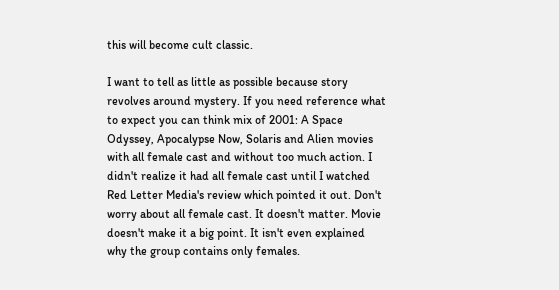this will become cult classic.

I want to tell as little as possible because story revolves around mystery. If you need reference what to expect you can think mix of 2001: A Space Odyssey, Apocalypse Now, Solaris and Alien movies with all female cast and without too much action. I didn't realize it had all female cast until I watched Red Letter Media's review which pointed it out. Don't worry about all female cast. It doesn't matter. Movie doesn't make it a big point. It isn't even explained why the group contains only females.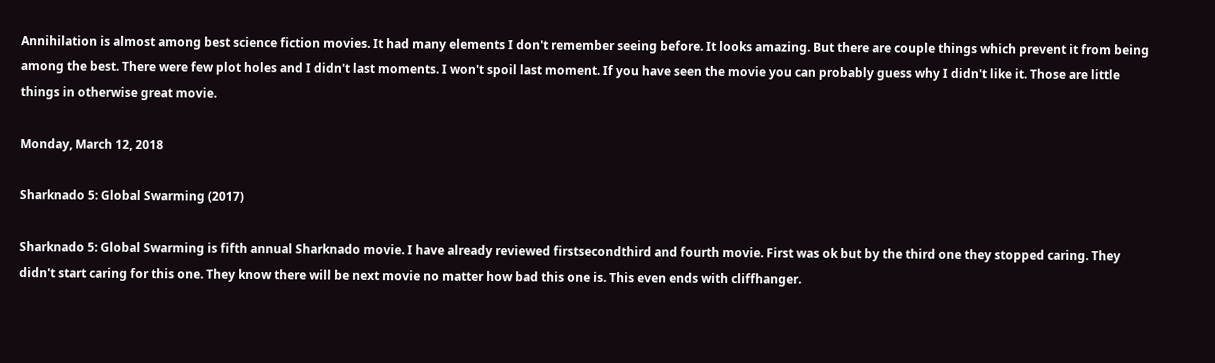Annihilation is almost among best science fiction movies. It had many elements I don't remember seeing before. It looks amazing. But there are couple things which prevent it from being among the best. There were few plot holes and I didn't last moments. I won't spoil last moment. If you have seen the movie you can probably guess why I didn't like it. Those are little things in otherwise great movie.

Monday, March 12, 2018

Sharknado 5: Global Swarming (2017)

Sharknado 5: Global Swarming is fifth annual Sharknado movie. I have already reviewed firstsecondthird and fourth movie. First was ok but by the third one they stopped caring. They didn't start caring for this one. They know there will be next movie no matter how bad this one is. This even ends with cliffhanger.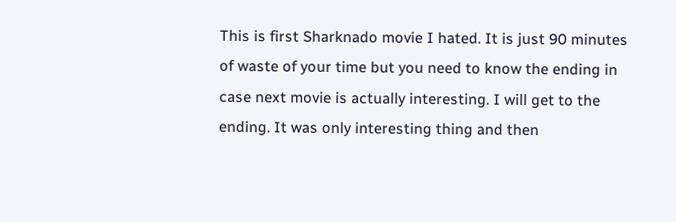This is first Sharknado movie I hated. It is just 90 minutes of waste of your time but you need to know the ending in case next movie is actually interesting. I will get to the ending. It was only interesting thing and then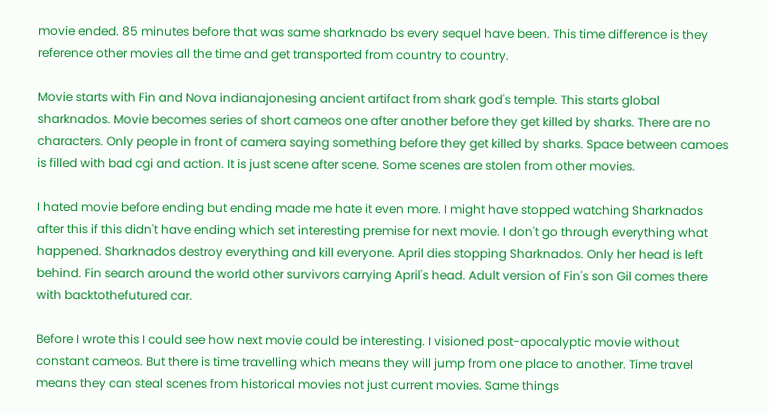movie ended. 85 minutes before that was same sharknado bs every sequel have been. This time difference is they reference other movies all the time and get transported from country to country.

Movie starts with Fin and Nova indianajonesing ancient artifact from shark god's temple. This starts global sharknados. Movie becomes series of short cameos one after another before they get killed by sharks. There are no characters. Only people in front of camera saying something before they get killed by sharks. Space between camoes is filled with bad cgi and action. It is just scene after scene. Some scenes are stolen from other movies.

I hated movie before ending but ending made me hate it even more. I might have stopped watching Sharknados after this if this didn't have ending which set interesting premise for next movie. I don't go through everything what happened. Sharknados destroy everything and kill everyone. April dies stopping Sharknados. Only her head is left behind. Fin search around the world other survivors carrying April's head. Adult version of Fin's son Gil comes there with backtothefutured car.

Before I wrote this I could see how next movie could be interesting. I visioned post-apocalyptic movie without constant cameos. But there is time travelling which means they will jump from one place to another. Time travel means they can steal scenes from historical movies not just current movies. Same things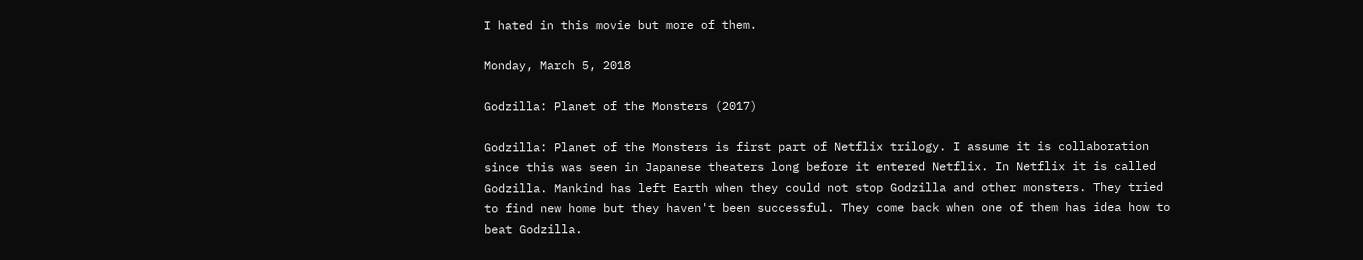I hated in this movie but more of them.

Monday, March 5, 2018

Godzilla: Planet of the Monsters (2017)

Godzilla: Planet of the Monsters is first part of Netflix trilogy. I assume it is collaboration since this was seen in Japanese theaters long before it entered Netflix. In Netflix it is called Godzilla. Mankind has left Earth when they could not stop Godzilla and other monsters. They tried to find new home but they haven't been successful. They come back when one of them has idea how to beat Godzilla.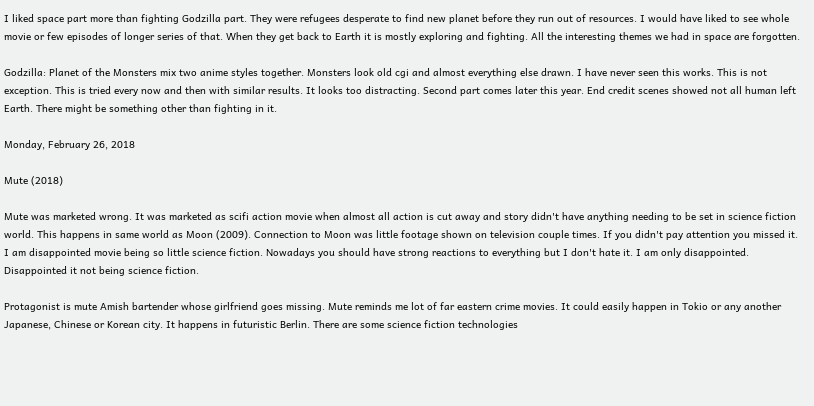I liked space part more than fighting Godzilla part. They were refugees desperate to find new planet before they run out of resources. I would have liked to see whole movie or few episodes of longer series of that. When they get back to Earth it is mostly exploring and fighting. All the interesting themes we had in space are forgotten.

Godzilla: Planet of the Monsters mix two anime styles together. Monsters look old cgi and almost everything else drawn. I have never seen this works. This is not exception. This is tried every now and then with similar results. It looks too distracting. Second part comes later this year. End credit scenes showed not all human left Earth. There might be something other than fighting in it.

Monday, February 26, 2018

Mute (2018)

Mute was marketed wrong. It was marketed as scifi action movie when almost all action is cut away and story didn't have anything needing to be set in science fiction world. This happens in same world as Moon (2009). Connection to Moon was little footage shown on television couple times. If you didn't pay attention you missed it. I am disappointed movie being so little science fiction. Nowadays you should have strong reactions to everything but I don't hate it. I am only disappointed. Disappointed it not being science fiction.

Protagonist is mute Amish bartender whose girlfriend goes missing. Mute reminds me lot of far eastern crime movies. It could easily happen in Tokio or any another Japanese, Chinese or Korean city. It happens in futuristic Berlin. There are some science fiction technologies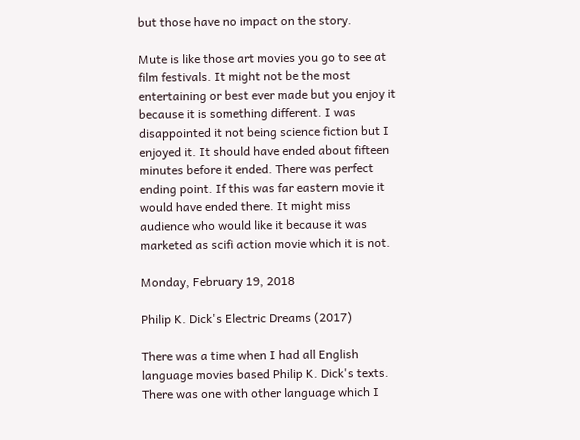but those have no impact on the story.

Mute is like those art movies you go to see at film festivals. It might not be the most entertaining or best ever made but you enjoy it because it is something different. I was disappointed it not being science fiction but I enjoyed it. It should have ended about fifteen minutes before it ended. There was perfect ending point. If this was far eastern movie it would have ended there. It might miss audience who would like it because it was marketed as scifi action movie which it is not.

Monday, February 19, 2018

Philip K. Dick's Electric Dreams (2017)

There was a time when I had all English language movies based Philip K. Dick's texts. There was one with other language which I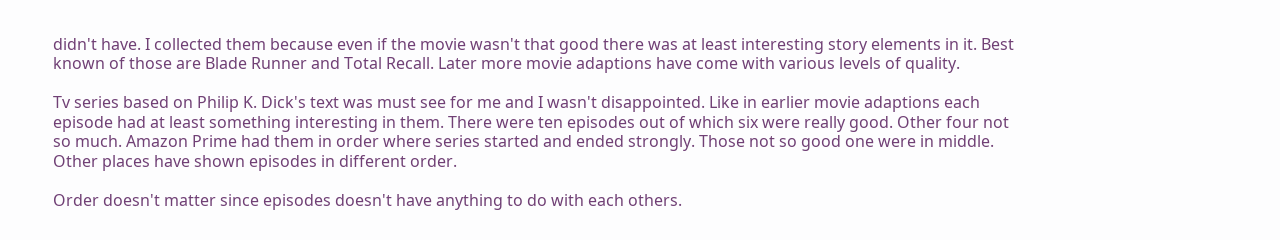didn't have. I collected them because even if the movie wasn't that good there was at least interesting story elements in it. Best known of those are Blade Runner and Total Recall. Later more movie adaptions have come with various levels of quality.

Tv series based on Philip K. Dick's text was must see for me and I wasn't disappointed. Like in earlier movie adaptions each episode had at least something interesting in them. There were ten episodes out of which six were really good. Other four not so much. Amazon Prime had them in order where series started and ended strongly. Those not so good one were in middle. Other places have shown episodes in different order.

Order doesn't matter since episodes doesn't have anything to do with each others.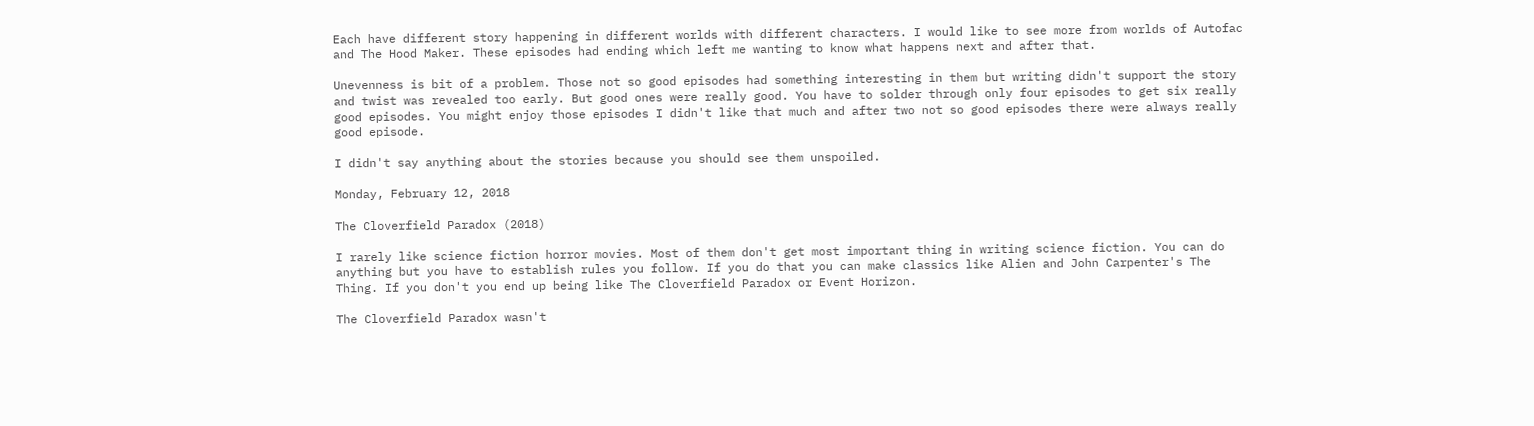Each have different story happening in different worlds with different characters. I would like to see more from worlds of Autofac and The Hood Maker. These episodes had ending which left me wanting to know what happens next and after that.

Unevenness is bit of a problem. Those not so good episodes had something interesting in them but writing didn't support the story and twist was revealed too early. But good ones were really good. You have to solder through only four episodes to get six really good episodes. You might enjoy those episodes I didn't like that much and after two not so good episodes there were always really good episode.

I didn't say anything about the stories because you should see them unspoiled.

Monday, February 12, 2018

The Cloverfield Paradox (2018)

I rarely like science fiction horror movies. Most of them don't get most important thing in writing science fiction. You can do anything but you have to establish rules you follow. If you do that you can make classics like Alien and John Carpenter's The Thing. If you don't you end up being like The Cloverfield Paradox or Event Horizon.

The Cloverfield Paradox wasn't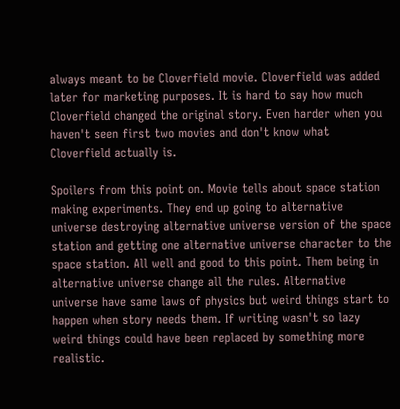always meant to be Cloverfield movie. Cloverfield was added later for marketing purposes. It is hard to say how much Cloverfield changed the original story. Even harder when you haven't seen first two movies and don't know what Cloverfield actually is.

Spoilers from this point on. Movie tells about space station making experiments. They end up going to alternative universe destroying alternative universe version of the space station and getting one alternative universe character to the space station. All well and good to this point. Them being in alternative universe change all the rules. Alternative universe have same laws of physics but weird things start to happen when story needs them. If writing wasn't so lazy weird things could have been replaced by something more realistic.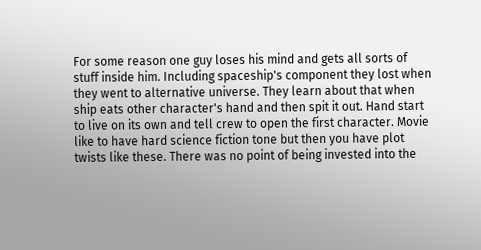For some reason one guy loses his mind and gets all sorts of stuff inside him. Including spaceship's component they lost when they went to alternative universe. They learn about that when ship eats other character's hand and then spit it out. Hand start to live on its own and tell crew to open the first character. Movie like to have hard science fiction tone but then you have plot twists like these. There was no point of being invested into the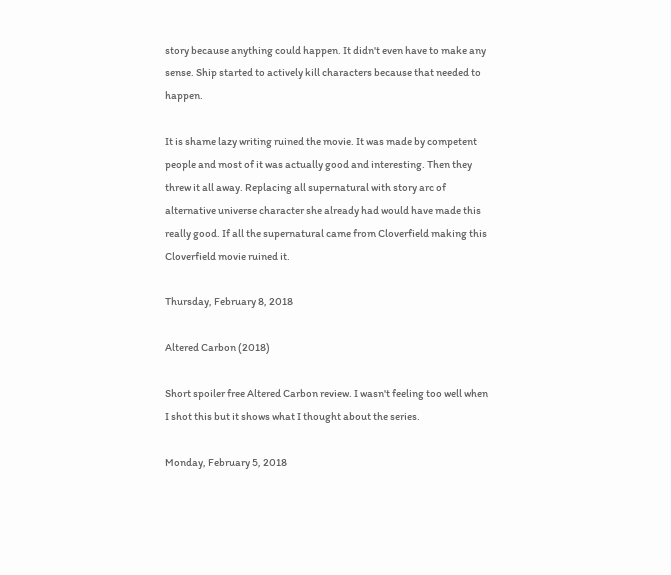story because anything could happen. It didn't even have to make any sense. Ship started to actively kill characters because that needed to happen.

It is shame lazy writing ruined the movie. It was made by competent people and most of it was actually good and interesting. Then they threw it all away. Replacing all supernatural with story arc of alternative universe character she already had would have made this really good. If all the supernatural came from Cloverfield making this Cloverfield movie ruined it.

Thursday, February 8, 2018

Altered Carbon (2018)

Short spoiler free Altered Carbon review. I wasn't feeling too well when I shot this but it shows what I thought about the series.

Monday, February 5, 2018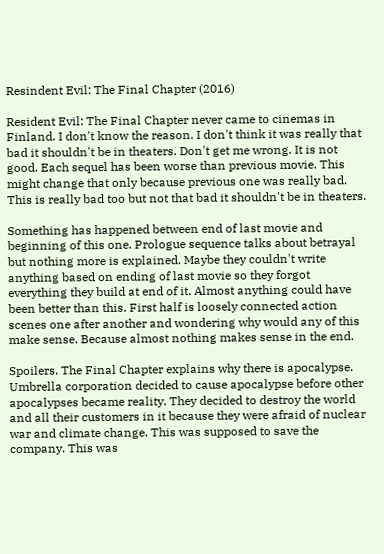Resindent Evil: The Final Chapter (2016)

Resident Evil: The Final Chapter never came to cinemas in Finland. I don't know the reason. I don't think it was really that bad it shouldn't be in theaters. Don't get me wrong. It is not good. Each sequel has been worse than previous movie. This might change that only because previous one was really bad. This is really bad too but not that bad it shouldn't be in theaters.

Something has happened between end of last movie and beginning of this one. Prologue sequence talks about betrayal but nothing more is explained. Maybe they couldn't write anything based on ending of last movie so they forgot everything they build at end of it. Almost anything could have been better than this. First half is loosely connected action scenes one after another and wondering why would any of this make sense. Because almost nothing makes sense in the end.

Spoilers. The Final Chapter explains why there is apocalypse. Umbrella corporation decided to cause apocalypse before other apocalypses became reality. They decided to destroy the world and all their customers in it because they were afraid of nuclear war and climate change. This was supposed to save the company. This was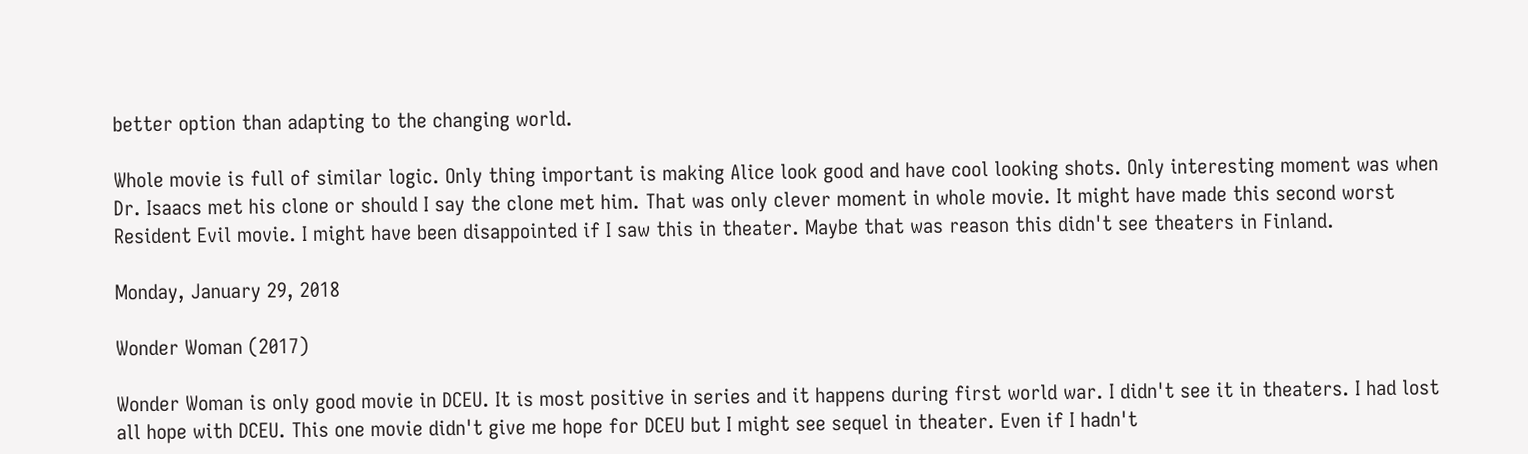better option than adapting to the changing world.

Whole movie is full of similar logic. Only thing important is making Alice look good and have cool looking shots. Only interesting moment was when Dr. Isaacs met his clone or should I say the clone met him. That was only clever moment in whole movie. It might have made this second worst Resident Evil movie. I might have been disappointed if I saw this in theater. Maybe that was reason this didn't see theaters in Finland.

Monday, January 29, 2018

Wonder Woman (2017)

Wonder Woman is only good movie in DCEU. It is most positive in series and it happens during first world war. I didn't see it in theaters. I had lost all hope with DCEU. This one movie didn't give me hope for DCEU but I might see sequel in theater. Even if I hadn't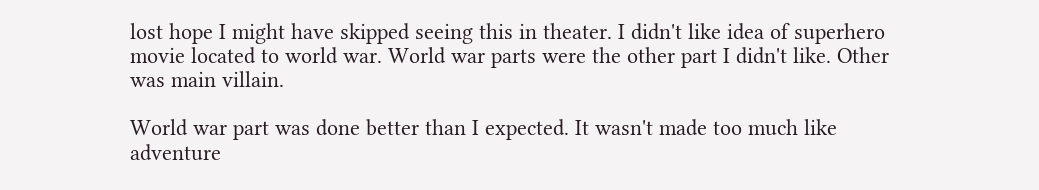lost hope I might have skipped seeing this in theater. I didn't like idea of superhero movie located to world war. World war parts were the other part I didn't like. Other was main villain.

World war part was done better than I expected. It wasn't made too much like adventure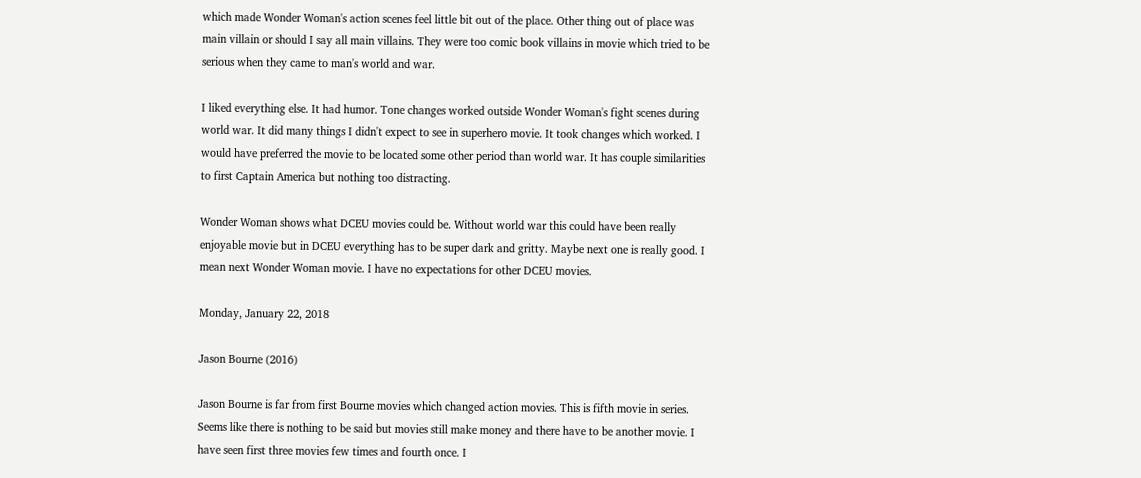which made Wonder Woman's action scenes feel little bit out of the place. Other thing out of place was main villain or should I say all main villains. They were too comic book villains in movie which tried to be serious when they came to man's world and war.

I liked everything else. It had humor. Tone changes worked outside Wonder Woman's fight scenes during world war. It did many things I didn't expect to see in superhero movie. It took changes which worked. I would have preferred the movie to be located some other period than world war. It has couple similarities to first Captain America but nothing too distracting.

Wonder Woman shows what DCEU movies could be. Without world war this could have been really enjoyable movie but in DCEU everything has to be super dark and gritty. Maybe next one is really good. I mean next Wonder Woman movie. I have no expectations for other DCEU movies.

Monday, January 22, 2018

Jason Bourne (2016)

Jason Bourne is far from first Bourne movies which changed action movies. This is fifth movie in series. Seems like there is nothing to be said but movies still make money and there have to be another movie. I have seen first three movies few times and fourth once. I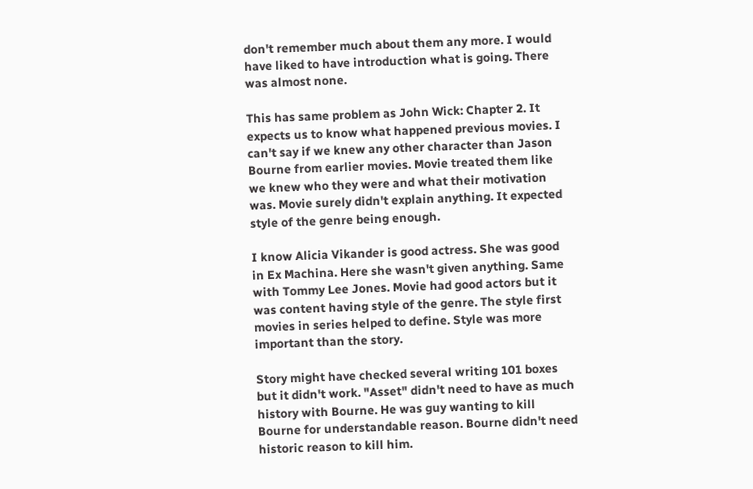don't remember much about them any more. I would have liked to have introduction what is going. There was almost none.

This has same problem as John Wick: Chapter 2. It expects us to know what happened previous movies. I can't say if we knew any other character than Jason Bourne from earlier movies. Movie treated them like we knew who they were and what their motivation was. Movie surely didn't explain anything. It expected style of the genre being enough.

I know Alicia Vikander is good actress. She was good in Ex Machina. Here she wasn't given anything. Same with Tommy Lee Jones. Movie had good actors but it was content having style of the genre. The style first movies in series helped to define. Style was more important than the story.

Story might have checked several writing 101 boxes but it didn't work. "Asset" didn't need to have as much history with Bourne. He was guy wanting to kill Bourne for understandable reason. Bourne didn't need historic reason to kill him.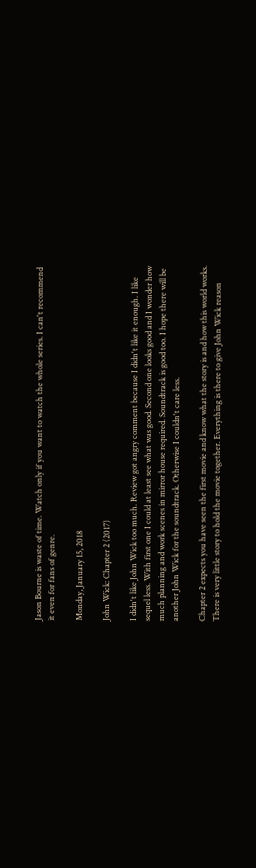Jason Bourne is waste of time. Watch only if you want to watch the whole series. I can't recommend it even for fans of genre.

Monday, January 15, 2018

John Wick: Chapter 2 (2017)

I didn't like John Wick too much. Review got angry comment because I didn't like it enough. I like sequel less. With first one I could at least see what was good. Second one looks good and I wonder how much planning and work scenes in mirror house required. Soundtrack is good too. I hope there will be another John Wick for the soundtrack. Otherwise I couldn't care less.

Chapter 2 expects you have seen the first movie and know what the story is and how this world works. There is very little story to hold the movie together. Everything is there to give John Wick reason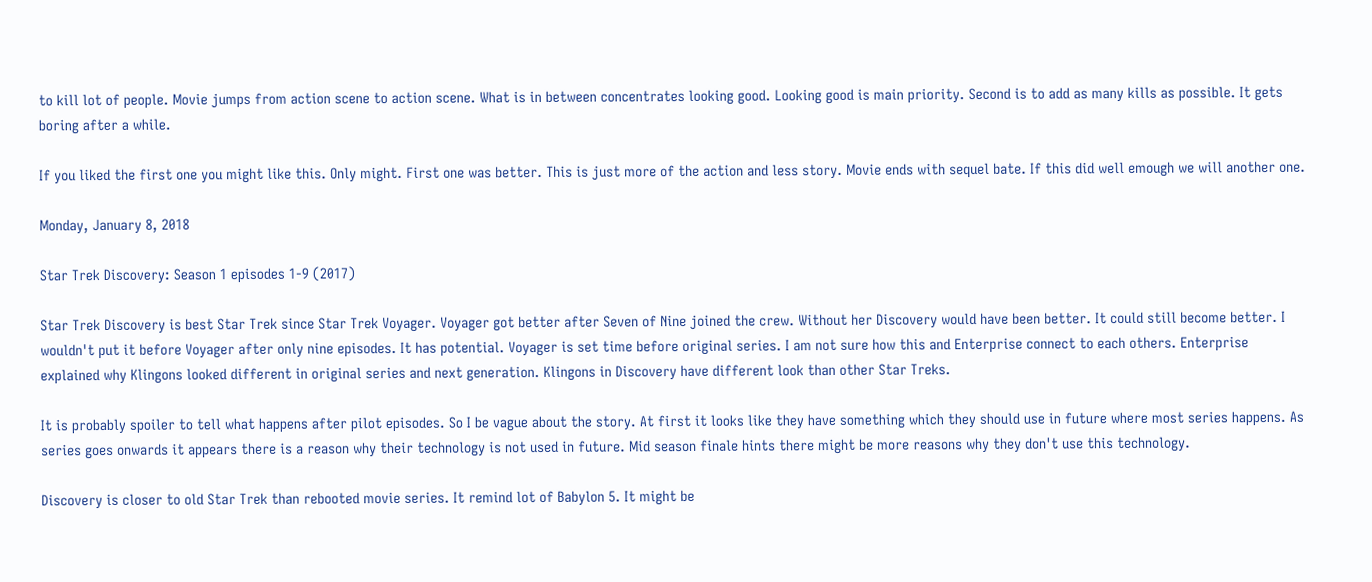to kill lot of people. Movie jumps from action scene to action scene. What is in between concentrates looking good. Looking good is main priority. Second is to add as many kills as possible. It gets boring after a while.

If you liked the first one you might like this. Only might. First one was better. This is just more of the action and less story. Movie ends with sequel bate. If this did well emough we will another one.

Monday, January 8, 2018

Star Trek Discovery: Season 1 episodes 1-9 (2017)

Star Trek Discovery is best Star Trek since Star Trek Voyager. Voyager got better after Seven of Nine joined the crew. Without her Discovery would have been better. It could still become better. I wouldn't put it before Voyager after only nine episodes. It has potential. Voyager is set time before original series. I am not sure how this and Enterprise connect to each others. Enterprise explained why Klingons looked different in original series and next generation. Klingons in Discovery have different look than other Star Treks.

It is probably spoiler to tell what happens after pilot episodes. So I be vague about the story. At first it looks like they have something which they should use in future where most series happens. As series goes onwards it appears there is a reason why their technology is not used in future. Mid season finale hints there might be more reasons why they don't use this technology.

Discovery is closer to old Star Trek than rebooted movie series. It remind lot of Babylon 5. It might be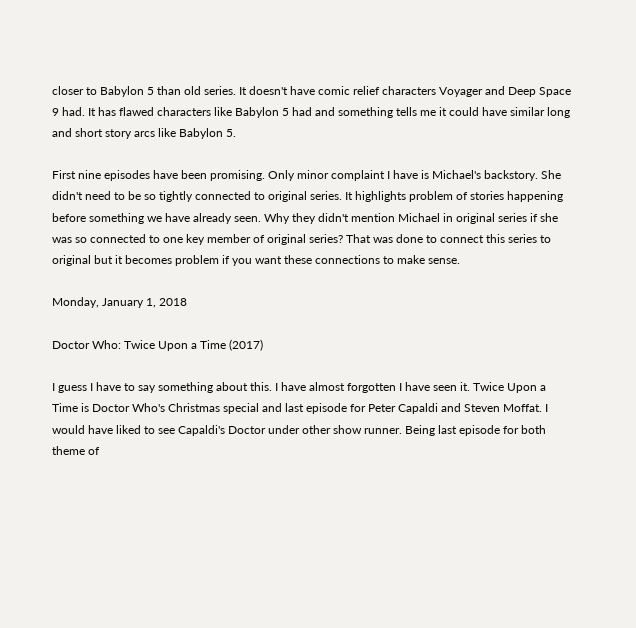closer to Babylon 5 than old series. It doesn't have comic relief characters Voyager and Deep Space 9 had. It has flawed characters like Babylon 5 had and something tells me it could have similar long and short story arcs like Babylon 5.

First nine episodes have been promising. Only minor complaint I have is Michael's backstory. She didn't need to be so tightly connected to original series. It highlights problem of stories happening before something we have already seen. Why they didn't mention Michael in original series if she was so connected to one key member of original series? That was done to connect this series to original but it becomes problem if you want these connections to make sense.

Monday, January 1, 2018

Doctor Who: Twice Upon a Time (2017)

I guess I have to say something about this. I have almost forgotten I have seen it. Twice Upon a Time is Doctor Who's Christmas special and last episode for Peter Capaldi and Steven Moffat. I would have liked to see Capaldi's Doctor under other show runner. Being last episode for both theme of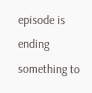episode is ending something to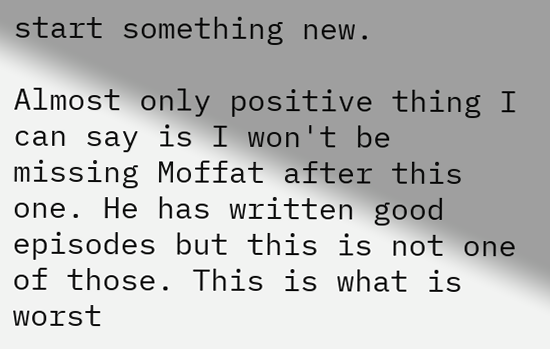start something new.

Almost only positive thing I can say is I won't be missing Moffat after this one. He has written good episodes but this is not one of those. This is what is worst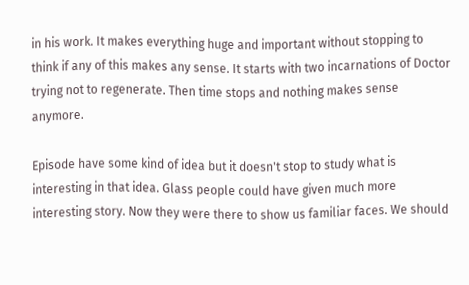in his work. It makes everything huge and important without stopping to think if any of this makes any sense. It starts with two incarnations of Doctor trying not to regenerate. Then time stops and nothing makes sense anymore.

Episode have some kind of idea but it doesn't stop to study what is interesting in that idea. Glass people could have given much more interesting story. Now they were there to show us familiar faces. We should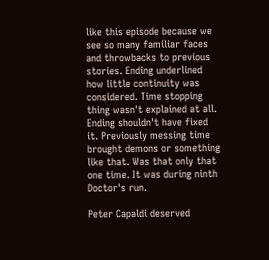like this episode because we see so many familiar faces and throwbacks to previous stories. Ending underlined how little continuity was considered. Time stopping thing wasn't explained at all. Ending shouldn't have fixed it. Previously messing time brought demons or something like that. Was that only that one time. It was during ninth Doctor's run.

Peter Capaldi deserved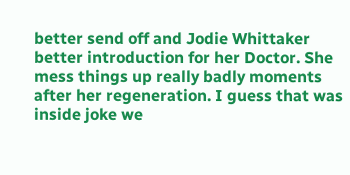better send off and Jodie Whittaker better introduction for her Doctor. She mess things up really badly moments after her regeneration. I guess that was inside joke we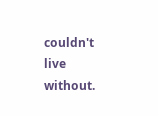couldn't live without.